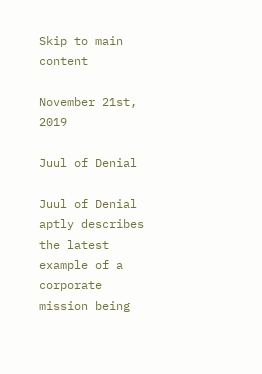Skip to main content

November 21st, 2019

Juul of Denial

Juul of Denial aptly describes the latest example of a corporate mission being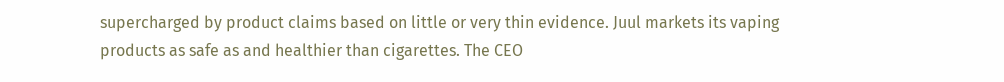supercharged by product claims based on little or very thin evidence. Juul markets its vaping products as safe as and healthier than cigarettes. The CEO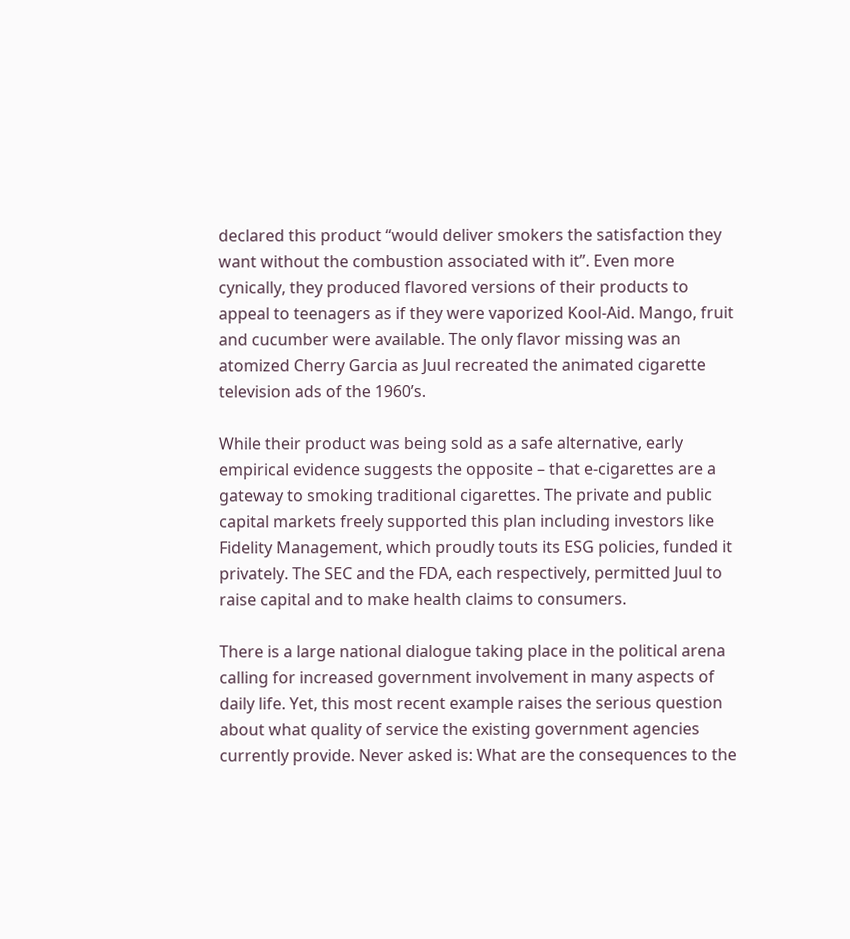declared this product “would deliver smokers the satisfaction they want without the combustion associated with it”. Even more cynically, they produced flavored versions of their products to appeal to teenagers as if they were vaporized Kool-Aid. Mango, fruit and cucumber were available. The only flavor missing was an atomized Cherry Garcia as Juul recreated the animated cigarette television ads of the 1960’s.

While their product was being sold as a safe alternative, early empirical evidence suggests the opposite – that e-cigarettes are a gateway to smoking traditional cigarettes. The private and public capital markets freely supported this plan including investors like Fidelity Management, which proudly touts its ESG policies, funded it privately. The SEC and the FDA, each respectively, permitted Juul to raise capital and to make health claims to consumers.

There is a large national dialogue taking place in the political arena calling for increased government involvement in many aspects of daily life. Yet, this most recent example raises the serious question about what quality of service the existing government agencies currently provide. Never asked is: What are the consequences to the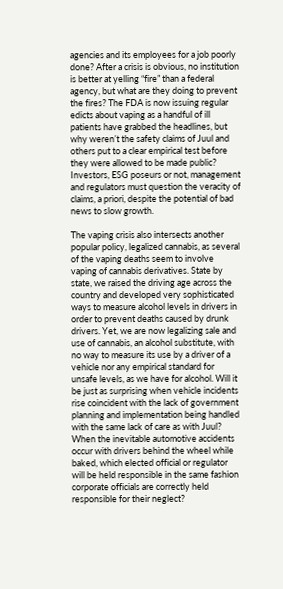agencies and its employees for a job poorly done? After a crisis is obvious, no institution is better at yelling “fire” than a federal agency, but what are they doing to prevent the fires? The FDA is now issuing regular edicts about vaping as a handful of ill patients have grabbed the headlines, but why weren’t the safety claims of Juul and others put to a clear empirical test before they were allowed to be made public? Investors, ESG poseurs or not, management and regulators must question the veracity of claims, a priori, despite the potential of bad news to slow growth.

The vaping crisis also intersects another popular policy, legalized cannabis, as several of the vaping deaths seem to involve vaping of cannabis derivatives. State by state, we raised the driving age across the country and developed very sophisticated ways to measure alcohol levels in drivers in order to prevent deaths caused by drunk drivers. Yet, we are now legalizing sale and use of cannabis, an alcohol substitute, with no way to measure its use by a driver of a vehicle nor any empirical standard for unsafe levels, as we have for alcohol. Will it be just as surprising when vehicle incidents rise coincident with the lack of government planning and implementation being handled with the same lack of care as with Juul? When the inevitable automotive accidents occur with drivers behind the wheel while baked, which elected official or regulator will be held responsible in the same fashion corporate officials are correctly held responsible for their neglect?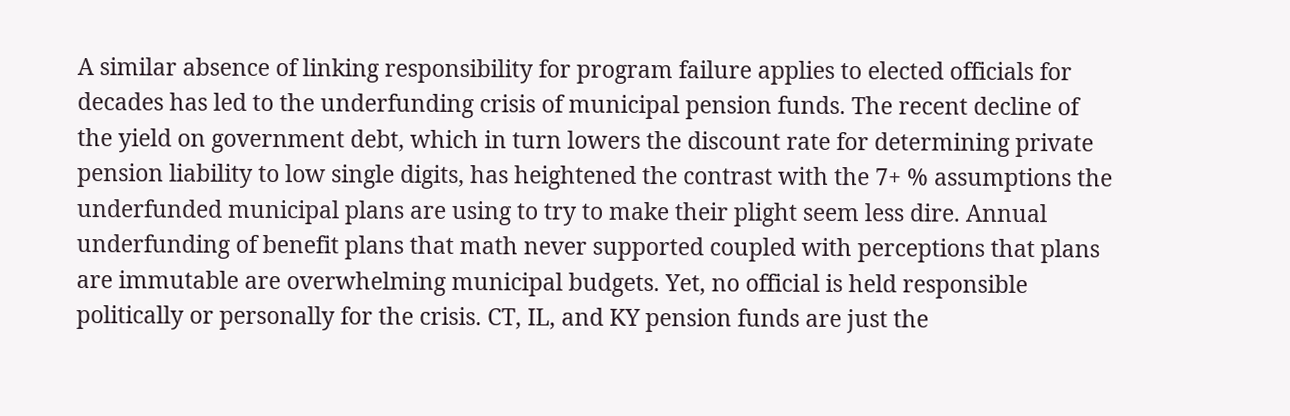A similar absence of linking responsibility for program failure applies to elected officials for decades has led to the underfunding crisis of municipal pension funds. The recent decline of the yield on government debt, which in turn lowers the discount rate for determining private pension liability to low single digits, has heightened the contrast with the 7+ % assumptions the underfunded municipal plans are using to try to make their plight seem less dire. Annual underfunding of benefit plans that math never supported coupled with perceptions that plans are immutable are overwhelming municipal budgets. Yet, no official is held responsible politically or personally for the crisis. CT, IL, and KY pension funds are just the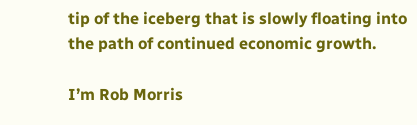tip of the iceberg that is slowly floating into the path of continued economic growth.

I’m Rob Morris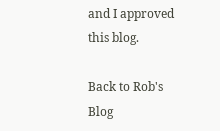and I approved this blog.

Back to Rob's Blog